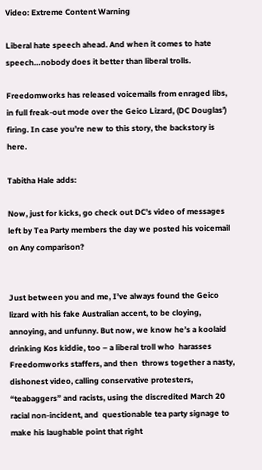Video: Extreme Content Warning

Liberal hate speech ahead. And when it comes to hate speech…nobody does it better than liberal trolls.

Freedomworks has released voicemails from enraged libs, in full freak-out mode over the Geico Lizard, (DC Douglas’) firing. In case you’re new to this story, the backstory is here.

Tabitha Hale adds:

Now, just for kicks, go check out DC’s video of messages left by Tea Party members the day we posted his voicemail on Any comparison?


Just between you and me, I’ve always found the Geico lizard with his fake Australian accent, to be cloying, annoying, and unfunny. But now, we know he’s a koolaid drinking Kos kiddie, too – a liberal troll who  harasses Freedomworks staffers, and then  throws together a nasty, dishonest video, calling conservative protesters, “teabaggers” and racists, using the discredited March 20 racial non-incident, and  questionable tea party signage to make his laughable point that right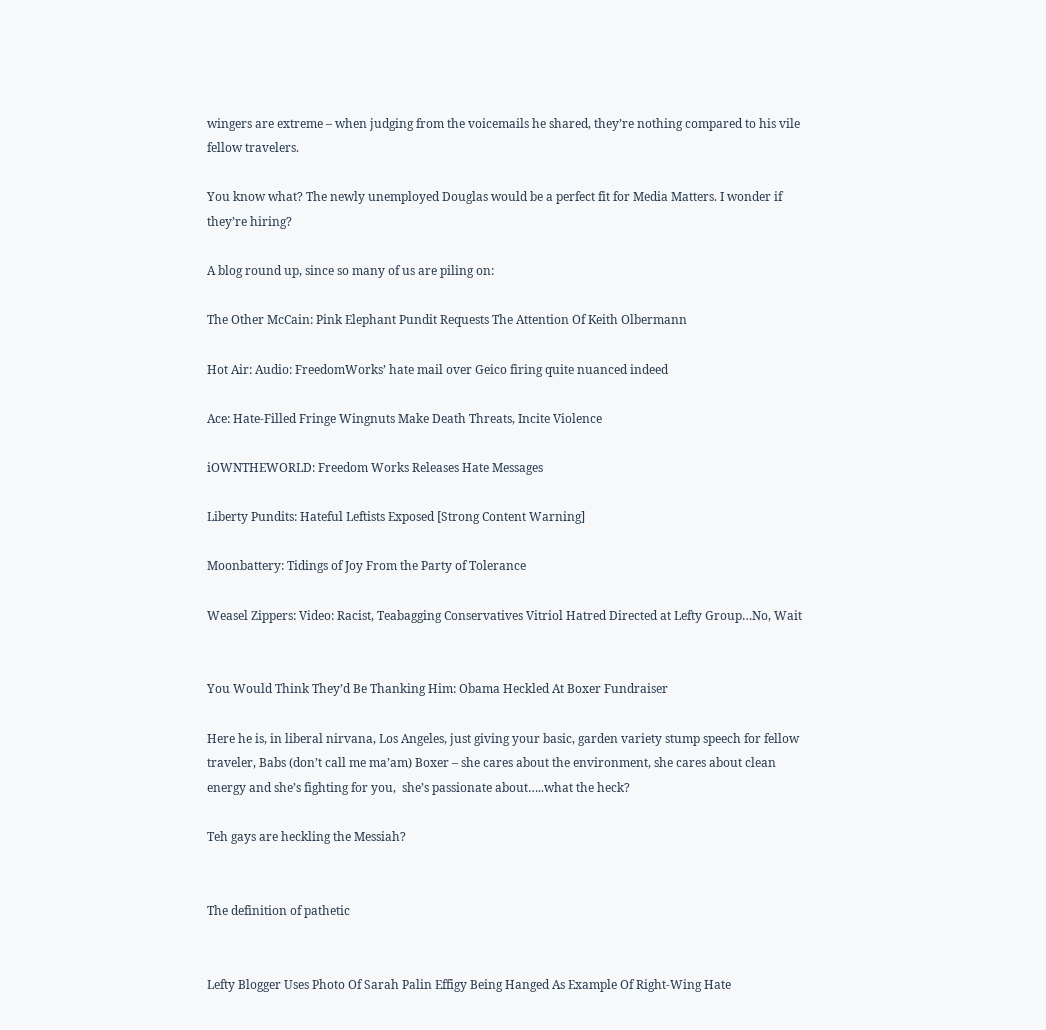wingers are extreme – when judging from the voicemails he shared, they’re nothing compared to his vile fellow travelers.

You know what? The newly unemployed Douglas would be a perfect fit for Media Matters. I wonder if they’re hiring?

A blog round up, since so many of us are piling on:

The Other McCain: Pink Elephant Pundit Requests The Attention Of Keith Olbermann

Hot Air: Audio: FreedomWorks’ hate mail over Geico firing quite nuanced indeed

Ace: Hate-Filled Fringe Wingnuts Make Death Threats, Incite Violence

iOWNTHEWORLD: Freedom Works Releases Hate Messages

Liberty Pundits: Hateful Leftists Exposed [Strong Content Warning]

Moonbattery: Tidings of Joy From the Party of Tolerance

Weasel Zippers: Video: Racist, Teabagging Conservatives Vitriol Hatred Directed at Lefty Group…No, Wait


You Would Think They’d Be Thanking Him: Obama Heckled At Boxer Fundraiser

Here he is, in liberal nirvana, Los Angeles, just giving your basic, garden variety stump speech for fellow traveler, Babs (don’t call me ma’am) Boxer – she cares about the environment, she cares about clean energy and she’s fighting for you,  she’s passionate about…..what the heck?

Teh gays are heckling the Messiah?


The definition of pathetic


Lefty Blogger Uses Photo Of Sarah Palin Effigy Being Hanged As Example Of Right-Wing Hate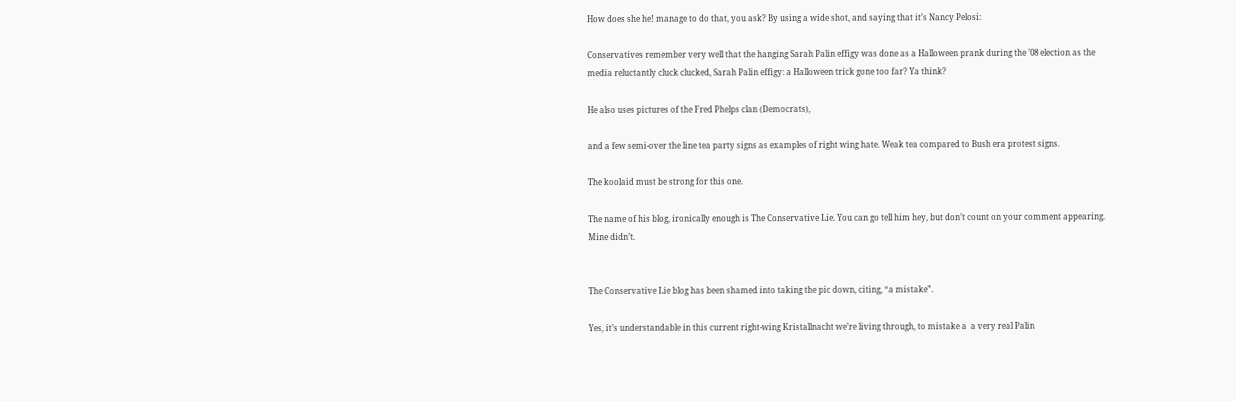How does she he! manage to do that, you ask? By using a wide shot, and saying that it’s Nancy Pelosi:

Conservatives remember very well that the hanging Sarah Palin effigy was done as a Halloween prank during the ’08 election as the media reluctantly cluck clucked, Sarah Palin effigy: a Halloween trick gone too far? Ya think?

He also uses pictures of the Fred Phelps clan (Democrats),

and a few semi-over the line tea party signs as examples of right wing hate. Weak tea compared to Bush era protest signs.

The koolaid must be strong for this one.

The name of his blog, ironically enough is The Conservative Lie. You can go tell him hey, but don’t count on your comment appearing. Mine didn’t.


The Conservative Lie blog has been shamed into taking the pic down, citing, “a mistake”.

Yes, it’s understandable in this current right-wing Kristallnacht we’re living through, to mistake a  a very real Palin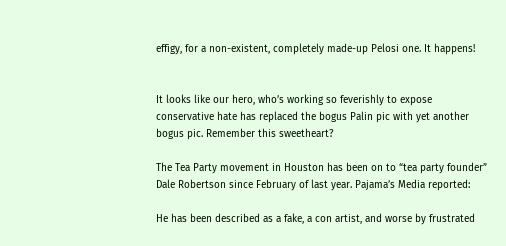effigy, for a non-existent, completely made-up Pelosi one. It happens!


It looks like our hero, who’s working so feverishly to expose conservative hate has replaced the bogus Palin pic with yet another bogus pic. Remember this sweetheart?

The Tea Party movement in Houston has been on to “tea party founder” Dale Robertson since February of last year. Pajama’s Media reported:

He has been described as a fake, a con artist, and worse by frustrated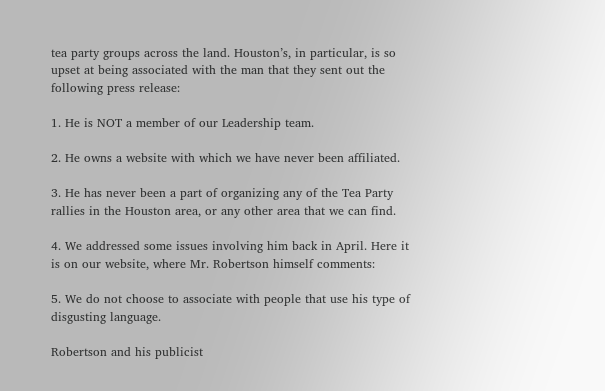tea party groups across the land. Houston’s, in particular, is so upset at being associated with the man that they sent out the following press release:

1. He is NOT a member of our Leadership team.

2. He owns a website with which we have never been affiliated.

3. He has never been a part of organizing any of the Tea Party rallies in the Houston area, or any other area that we can find.

4. We addressed some issues involving him back in April. Here it is on our website, where Mr. Robertson himself comments:

5. We do not choose to associate with people that use his type of disgusting language.

Robertson and his publicist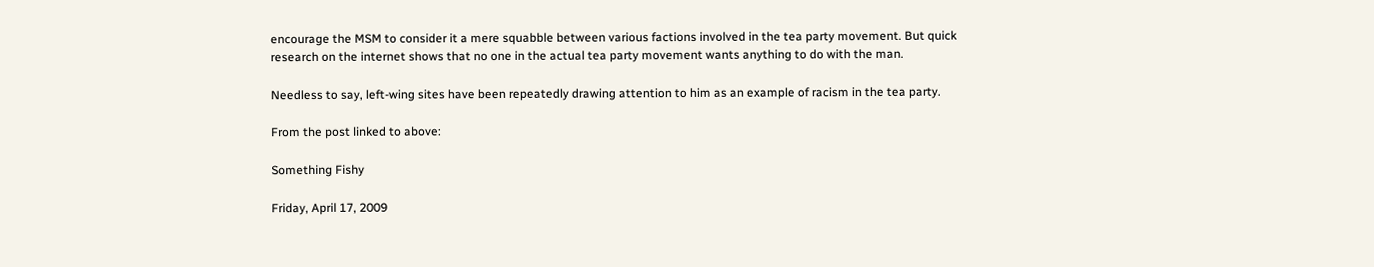encourage the MSM to consider it a mere squabble between various factions involved in the tea party movement. But quick research on the internet shows that no one in the actual tea party movement wants anything to do with the man.

Needless to say, left-wing sites have been repeatedly drawing attention to him as an example of racism in the tea party.

From the post linked to above:

Something Fishy

Friday, April 17, 2009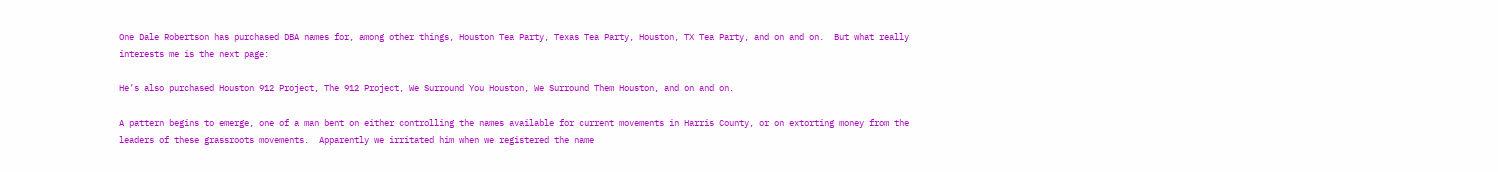One Dale Robertson has purchased DBA names for, among other things, Houston Tea Party, Texas Tea Party, Houston, TX Tea Party, and on and on.  But what really interests me is the next page:

He’s also purchased Houston 912 Project, The 912 Project, We Surround You Houston, We Surround Them Houston, and on and on.

A pattern begins to emerge, one of a man bent on either controlling the names available for current movements in Harris County, or on extorting money from the leaders of these grassroots movements.  Apparently we irritated him when we registered the name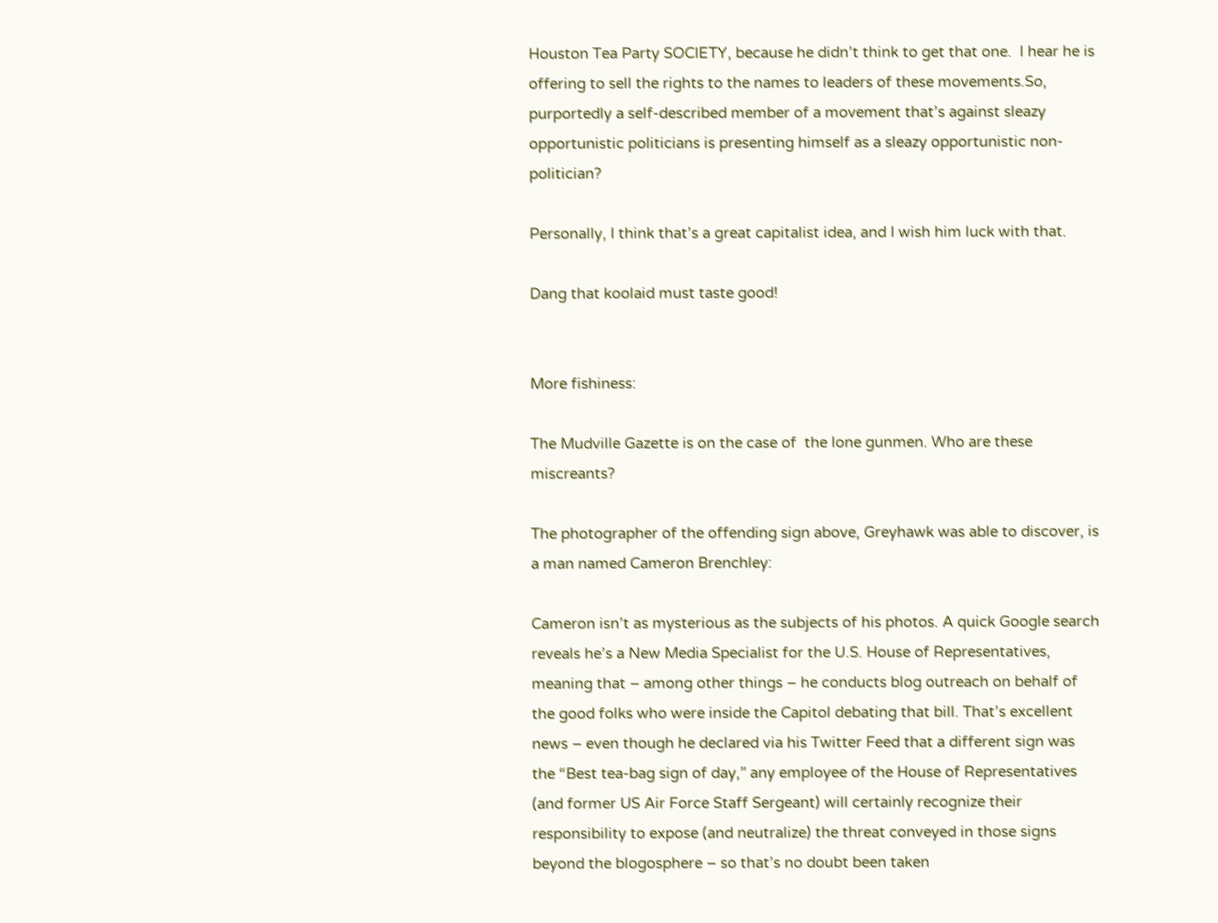Houston Tea Party SOCIETY, because he didn’t think to get that one.  I hear he is offering to sell the rights to the names to leaders of these movements.So, purportedly a self-described member of a movement that’s against sleazy opportunistic politicians is presenting himself as a sleazy opportunistic non-politician?

Personally, I think that’s a great capitalist idea, and I wish him luck with that.

Dang that koolaid must taste good!


More fishiness:

The Mudville Gazette is on the case of  the lone gunmen. Who are these miscreants?

The photographer of the offending sign above, Greyhawk was able to discover, is a man named Cameron Brenchley:

Cameron isn’t as mysterious as the subjects of his photos. A quick Google search reveals he’s a New Media Specialist for the U.S. House of Representatives, meaning that – among other things – he conducts blog outreach on behalf of the good folks who were inside the Capitol debating that bill. That’s excellent news – even though he declared via his Twitter Feed that a different sign was the “Best tea-bag sign of day,” any employee of the House of Representatives (and former US Air Force Staff Sergeant) will certainly recognize their responsibility to expose (and neutralize) the threat conveyed in those signs beyond the blogosphere – so that’s no doubt been taken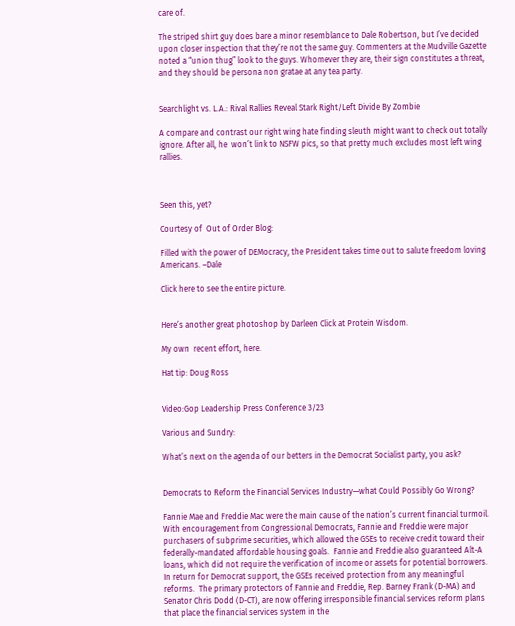care of.

The striped shirt guy does bare a minor resemblance to Dale Robertson, but I’ve decided upon closer inspection that they’re not the same guy. Commenters at the Mudville Gazette noted a “union thug” look to the guys. Whomever they are, their sign constitutes a threat, and they should be persona non gratae at any tea party.


Searchlight vs. L.A.: Rival Rallies Reveal Stark Right/Left Divide By Zombie

A compare and contrast our right wing hate finding sleuth might want to check out totally ignore. After all, he  won’t link to NSFW pics, so that pretty much excludes most left wing rallies.



Seen this, yet?

Courtesy of  Out of Order Blog:

Filled with the power of DEMocracy, the President takes time out to salute freedom loving Americans. –Dale

Click here to see the entire picture.


Here’s another great photoshop by Darleen Click at Protein Wisdom.

My own  recent effort, here.

Hat tip: Doug Ross


Video:Gop Leadership Press Conference 3/23

Various and Sundry:

What’s next on the agenda of our betters in the Democrat Socialist party, you ask?


Democrats to Reform the Financial Services Industry—what Could Possibly Go Wrong?

Fannie Mae and Freddie Mac were the main cause of the nation’s current financial turmoil.  With encouragement from Congressional Democrats, Fannie and Freddie were major purchasers of subprime securities, which allowed the GSEs to receive credit toward their federally-mandated affordable housing goals.  Fannie and Freddie also guaranteed Alt-A loans, which did not require the verification of income or assets for potential borrowers.  In return for Democrat support, the GSEs received protection from any meaningful reforms.  The primary protectors of Fannie and Freddie, Rep. Barney Frank (D-MA) and Senator Chris Dodd (D-CT), are now offering irresponsible financial services reform plans that place the financial services system in the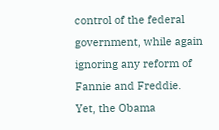control of the federal government, while again ignoring any reform of Fannie and Freddie.  Yet, the Obama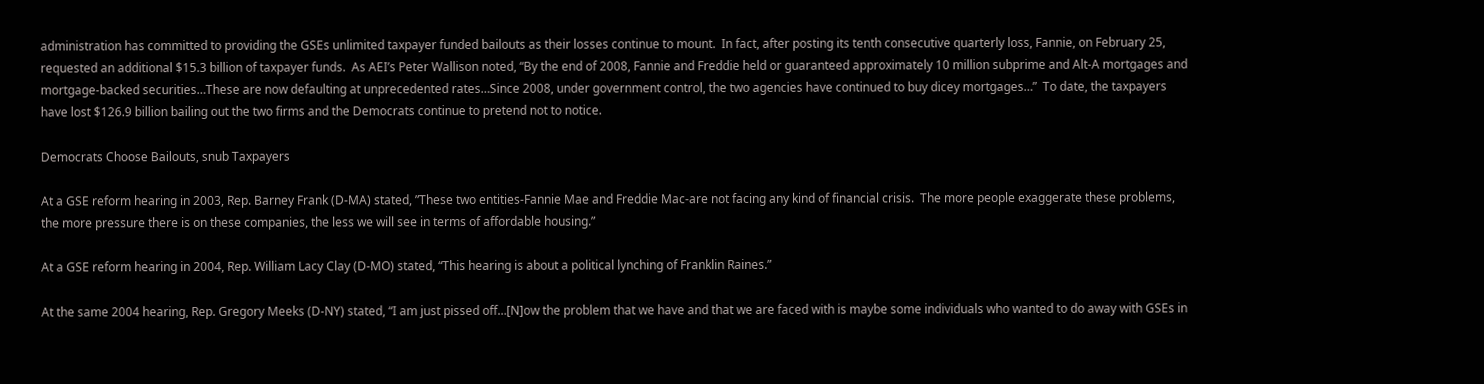administration has committed to providing the GSEs unlimited taxpayer funded bailouts as their losses continue to mount.  In fact, after posting its tenth consecutive quarterly loss, Fannie, on February 25, requested an additional $15.3 billion of taxpayer funds.  As AEI’s Peter Wallison noted, “By the end of 2008, Fannie and Freddie held or guaranteed approximately 10 million subprime and Alt-A mortgages and mortgage-backed securities…These are now defaulting at unprecedented rates…Since 2008, under government control, the two agencies have continued to buy dicey mortgages…”  To date, the taxpayers have lost $126.9 billion bailing out the two firms and the Democrats continue to pretend not to notice.

Democrats Choose Bailouts, snub Taxpayers

At a GSE reform hearing in 2003, Rep. Barney Frank (D-MA) stated, ”These two entities-Fannie Mae and Freddie Mac-are not facing any kind of financial crisis.  The more people exaggerate these problems, the more pressure there is on these companies, the less we will see in terms of affordable housing.”

At a GSE reform hearing in 2004, Rep. William Lacy Clay (D-MO) stated, “This hearing is about a political lynching of Franklin Raines.”

At the same 2004 hearing, Rep. Gregory Meeks (D-NY) stated, “I am just pissed off…[N]ow the problem that we have and that we are faced with is maybe some individuals who wanted to do away with GSEs in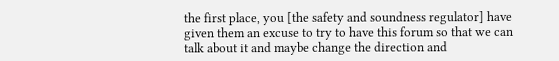the first place, you [the safety and soundness regulator] have given them an excuse to try to have this forum so that we can talk about it and maybe change the direction and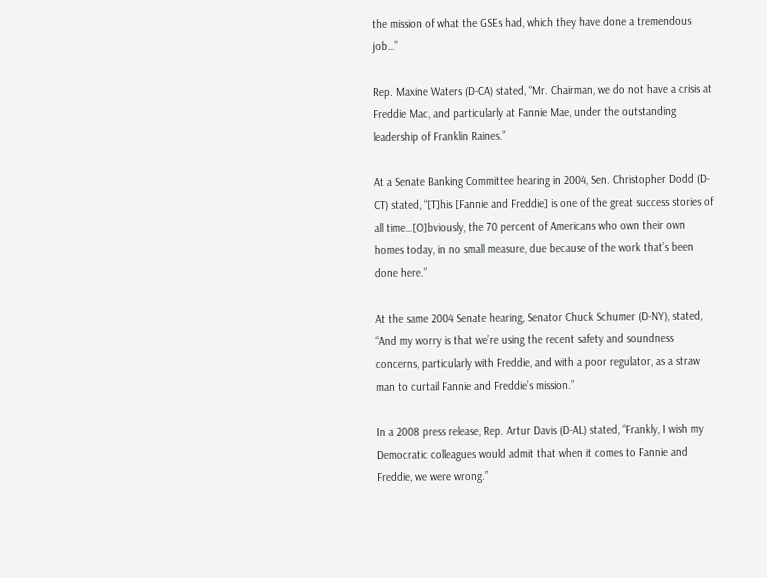the mission of what the GSEs had, which they have done a tremendous job…”

Rep. Maxine Waters (D-CA) stated, “Mr. Chairman, we do not have a crisis at Freddie Mac, and particularly at Fannie Mae, under the outstanding leadership of Franklin Raines.”

At a Senate Banking Committee hearing in 2004, Sen. Christopher Dodd (D-CT) stated, “[T]his [Fannie and Freddie] is one of the great success stories of all time…[O]bviously, the 70 percent of Americans who own their own homes today, in no small measure, due because of the work that’s been done here.”

At the same 2004 Senate hearing, Senator Chuck Schumer (D-NY), stated, “And my worry is that we’re using the recent safety and soundness concerns, particularly with Freddie, and with a poor regulator, as a straw man to curtail Fannie and Freddie’s mission.”

In a 2008 press release, Rep. Artur Davis (D-AL) stated, “Frankly, I wish my Democratic colleagues would admit that when it comes to Fannie and Freddie, we were wrong.”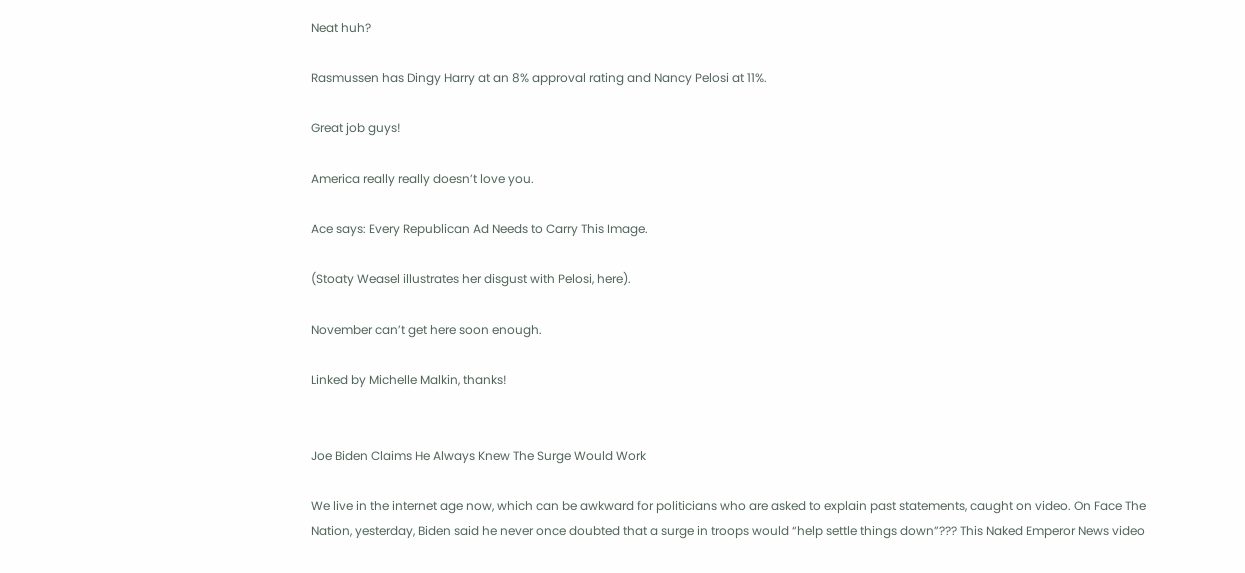Neat huh?

Rasmussen has Dingy Harry at an 8% approval rating and Nancy Pelosi at 11%.

Great job guys!

America really really doesn’t love you.

Ace says: Every Republican Ad Needs to Carry This Image.

(Stoaty Weasel illustrates her disgust with Pelosi, here).

November can’t get here soon enough.

Linked by Michelle Malkin, thanks!


Joe Biden Claims He Always Knew The Surge Would Work

We live in the internet age now, which can be awkward for politicians who are asked to explain past statements, caught on video. On Face The Nation, yesterday, Biden said he never once doubted that a surge in troops would “help settle things down”??? This Naked Emperor News video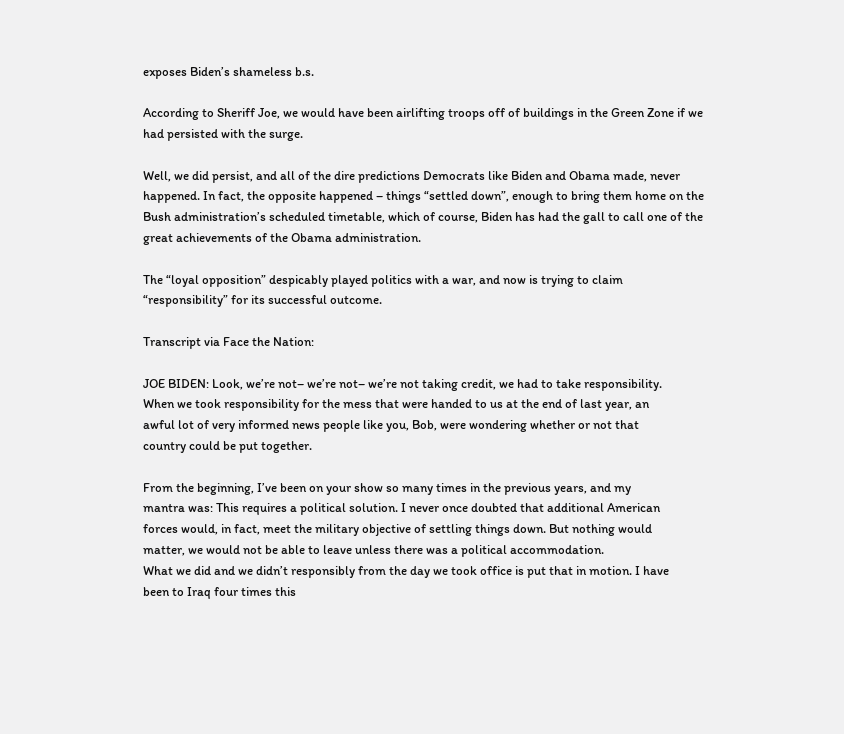exposes Biden’s shameless b.s.

According to Sheriff Joe, we would have been airlifting troops off of buildings in the Green Zone if we had persisted with the surge.

Well, we did persist, and all of the dire predictions Democrats like Biden and Obama made, never happened. In fact, the opposite happened – things “settled down”, enough to bring them home on the Bush administration’s scheduled timetable, which of course, Biden has had the gall to call one of the great achievements of the Obama administration.

The “loyal opposition” despicably played politics with a war, and now is trying to claim “responsibility” for its successful outcome.

Transcript via Face the Nation:

JOE BIDEN: Look, we’re not– we’re not– we’re not taking credit, we had to take responsibility.
When we took responsibility for the mess that were handed to us at the end of last year, an
awful lot of very informed news people like you, Bob, were wondering whether or not that
country could be put together.

From the beginning, I’ve been on your show so many times in the previous years, and my
mantra was: This requires a political solution. I never once doubted that additional American
forces would, in fact, meet the military objective of settling things down. But nothing would
matter, we would not be able to leave unless there was a political accommodation.
What we did and we didn’t responsibly from the day we took office is put that in motion. I have
been to Iraq four times this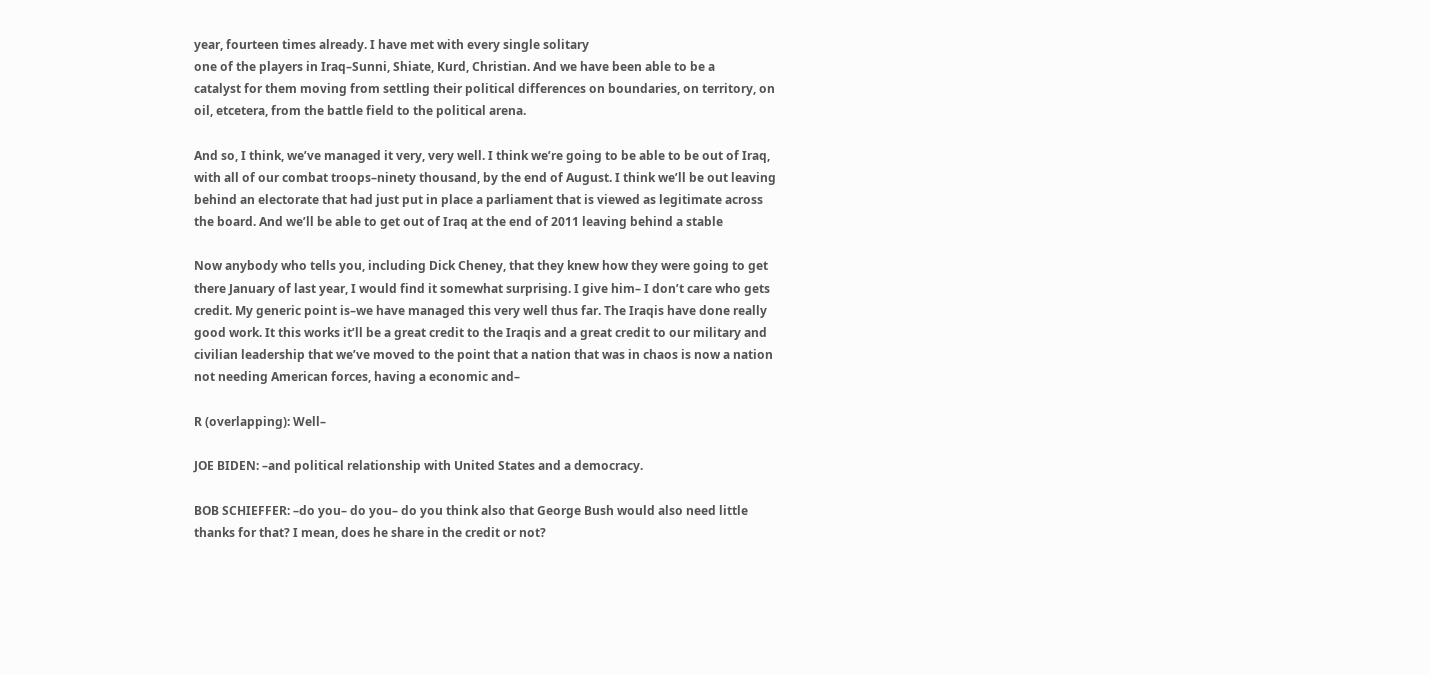year, fourteen times already. I have met with every single solitary
one of the players in Iraq–Sunni, Shiate, Kurd, Christian. And we have been able to be a
catalyst for them moving from settling their political differences on boundaries, on territory, on
oil, etcetera, from the battle field to the political arena.

And so, I think, we’ve managed it very, very well. I think we’re going to be able to be out of Iraq,
with all of our combat troops–ninety thousand, by the end of August. I think we’ll be out leaving
behind an electorate that had just put in place a parliament that is viewed as legitimate across
the board. And we’ll be able to get out of Iraq at the end of 2011 leaving behind a stable

Now anybody who tells you, including Dick Cheney, that they knew how they were going to get
there January of last year, I would find it somewhat surprising. I give him– I don’t care who gets
credit. My generic point is–we have managed this very well thus far. The Iraqis have done really
good work. It this works it’ll be a great credit to the Iraqis and a great credit to our military and
civilian leadership that we’ve moved to the point that a nation that was in chaos is now a nation
not needing American forces, having a economic and–

R (overlapping): Well–

JOE BIDEN: –and political relationship with United States and a democracy.

BOB SCHIEFFER: –do you– do you– do you think also that George Bush would also need little
thanks for that? I mean, does he share in the credit or not?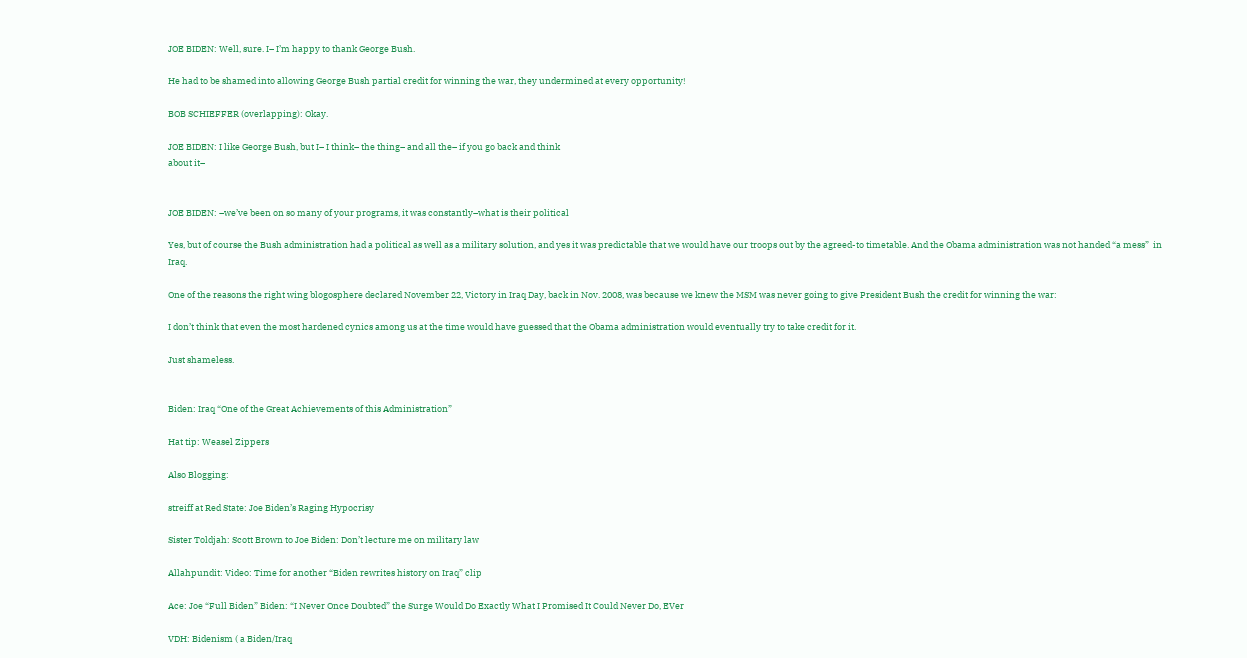JOE BIDEN: Well, sure. I– I’m happy to thank George Bush.

He had to be shamed into allowing George Bush partial credit for winning the war, they undermined at every opportunity!

BOB SCHIEFFER (overlapping): Okay.

JOE BIDEN: I like George Bush, but I– I think– the thing– and all the– if you go back and think
about it–


JOE BIDEN: –we’ve been on so many of your programs, it was constantly–what is their political

Yes, but of course the Bush administration had a political as well as a military solution, and yes it was predictable that we would have our troops out by the agreed-to timetable. And the Obama administration was not handed “a mess”  in Iraq.

One of the reasons the right wing blogosphere declared November 22, Victory in Iraq Day, back in Nov. 2008, was because we knew the MSM was never going to give President Bush the credit for winning the war:

I don’t think that even the most hardened cynics among us at the time would have guessed that the Obama administration would eventually try to take credit for it.

Just shameless.


Biden: Iraq “One of the Great Achievements of this Administration”

Hat tip: Weasel Zippers

Also Blogging:

streiff at Red State: Joe Biden’s Raging Hypocrisy

Sister Toldjah: Scott Brown to Joe Biden: Don’t lecture me on military law

Allahpundit: Video: Time for another “Biden rewrites history on Iraq” clip

Ace: Joe “Full Biden” Biden: “I Never Once Doubted” the Surge Would Do Exactly What I Promised It Could Never Do, EVer

VDH: Bidenism ( a Biden/Iraq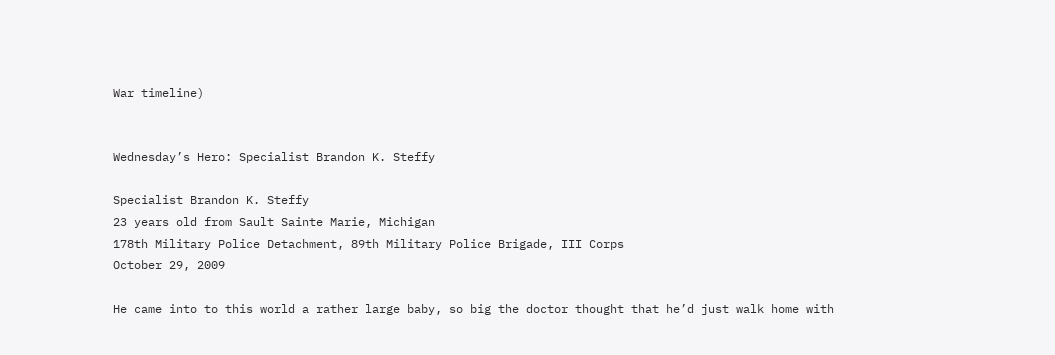War timeline)


Wednesday’s Hero: Specialist Brandon K. Steffy

Specialist Brandon K. Steffy
23 years old from Sault Sainte Marie, Michigan
178th Military Police Detachment, 89th Military Police Brigade, III Corps
October 29, 2009

He came into to this world a rather large baby, so big the doctor thought that he’d just walk home with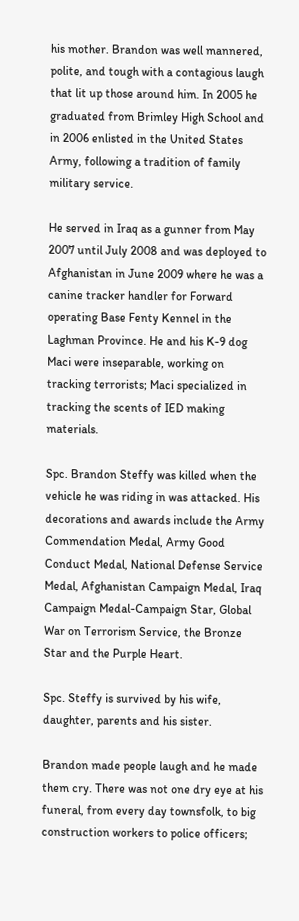his mother. Brandon was well mannered, polite, and tough with a contagious laugh that lit up those around him. In 2005 he graduated from Brimley High School and in 2006 enlisted in the United States Army, following a tradition of family military service.

He served in Iraq as a gunner from May 2007 until July 2008 and was deployed to Afghanistan in June 2009 where he was a canine tracker handler for Forward operating Base Fenty Kennel in the Laghman Province. He and his K-9 dog Maci were inseparable, working on tracking terrorists; Maci specialized in tracking the scents of IED making materials.

Spc. Brandon Steffy was killed when the vehicle he was riding in was attacked. His decorations and awards include the Army Commendation Medal, Army Good Conduct Medal, National Defense Service Medal, Afghanistan Campaign Medal, Iraq Campaign Medal-Campaign Star, Global War on Terrorism Service, the Bronze Star and the Purple Heart.

Spc. Steffy is survived by his wife, daughter, parents and his sister.

Brandon made people laugh and he made them cry. There was not one dry eye at his funeral, from every day townsfolk, to big construction workers to police officers;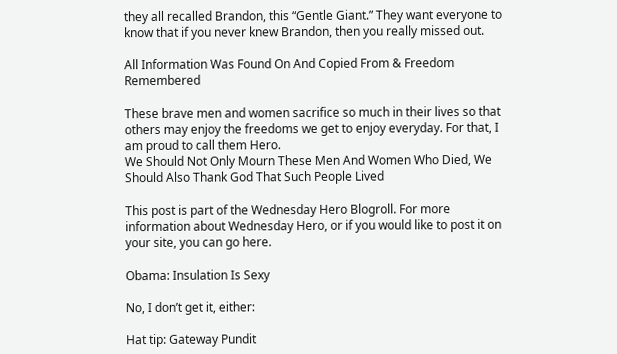they all recalled Brandon, this “Gentle Giant.” They want everyone to know that if you never knew Brandon, then you really missed out.

All Information Was Found On And Copied From & Freedom Remembered

These brave men and women sacrifice so much in their lives so that others may enjoy the freedoms we get to enjoy everyday. For that, I am proud to call them Hero.
We Should Not Only Mourn These Men And Women Who Died, We Should Also Thank God That Such People Lived

This post is part of the Wednesday Hero Blogroll. For more information about Wednesday Hero, or if you would like to post it on your site, you can go here.

Obama: Insulation Is Sexy

No, I don’t get it, either:

Hat tip: Gateway Pundit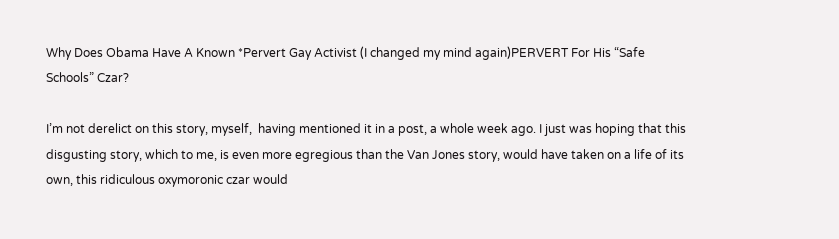Why Does Obama Have A Known *Pervert Gay Activist (I changed my mind again)PERVERT For His “Safe Schools” Czar?

I’m not derelict on this story, myself,  having mentioned it in a post, a whole week ago. I just was hoping that this disgusting story, which to me, is even more egregious than the Van Jones story, would have taken on a life of its own, this ridiculous oxymoronic czar would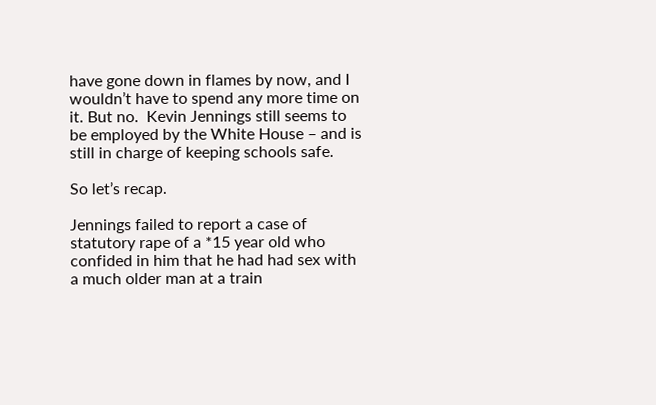have gone down in flames by now, and I wouldn’t have to spend any more time on it. But no.  Kevin Jennings still seems to be employed by the White House – and is still in charge of keeping schools safe.

So let’s recap.

Jennings failed to report a case of statutory rape of a *15 year old who confided in him that he had had sex with a much older man at a train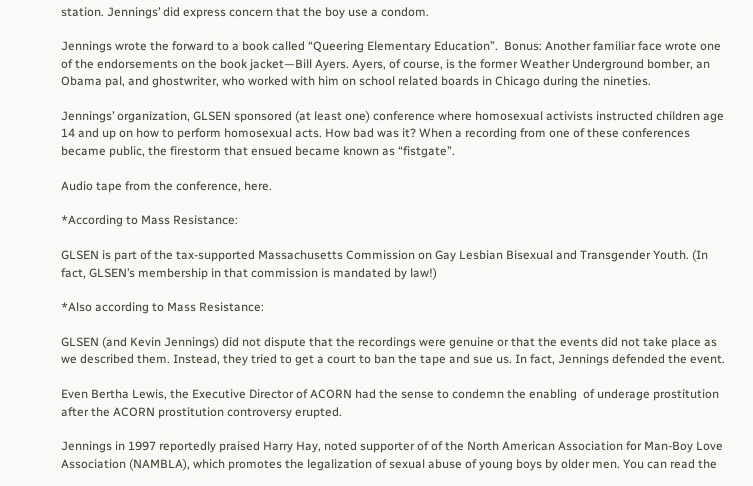station. Jennings’ did express concern that the boy use a condom.

Jennings wrote the forward to a book called “Queering Elementary Education”.  Bonus: Another familiar face wrote one of the endorsements on the book jacket—Bill Ayers. Ayers, of course, is the former Weather Underground bomber, an Obama pal, and ghostwriter, who worked with him on school related boards in Chicago during the nineties.

Jennings’ organization, GLSEN sponsored (at least one) conference where homosexual activists instructed children age 14 and up on how to perform homosexual acts. How bad was it? When a recording from one of these conferences became public, the firestorm that ensued became known as “fistgate”.

Audio tape from the conference, here.

*According to Mass Resistance:

GLSEN is part of the tax-supported Massachusetts Commission on Gay Lesbian Bisexual and Transgender Youth. (In fact, GLSEN’s membership in that commission is mandated by law!)

*Also according to Mass Resistance:

GLSEN (and Kevin Jennings) did not dispute that the recordings were genuine or that the events did not take place as we described them. Instead, they tried to get a court to ban the tape and sue us. In fact, Jennings defended the event.

Even Bertha Lewis, the Executive Director of ACORN had the sense to condemn the enabling  of underage prostitution after the ACORN prostitution controversy erupted.

Jennings in 1997 reportedly praised Harry Hay, noted supporter of of the North American Association for Man-Boy Love Association (NAMBLA), which promotes the legalization of sexual abuse of young boys by older men. You can read the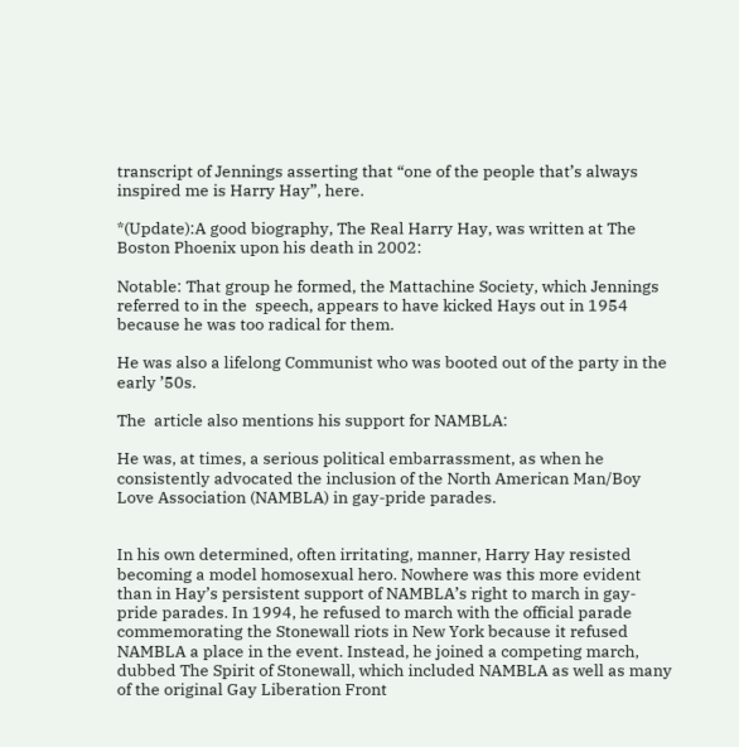transcript of Jennings asserting that “one of the people that’s always inspired me is Harry Hay”, here.

*(Update):A good biography, The Real Harry Hay, was written at The Boston Phoenix upon his death in 2002:

Notable: That group he formed, the Mattachine Society, which Jennings referred to in the  speech, appears to have kicked Hays out in 1954 because he was too radical for them.

He was also a lifelong Communist who was booted out of the party in the early ’50s.

The  article also mentions his support for NAMBLA:

He was, at times, a serious political embarrassment, as when he consistently advocated the inclusion of the North American Man/Boy Love Association (NAMBLA) in gay-pride parades.


In his own determined, often irritating, manner, Harry Hay resisted becoming a model homosexual hero. Nowhere was this more evident than in Hay’s persistent support of NAMBLA’s right to march in gay-pride parades. In 1994, he refused to march with the official parade commemorating the Stonewall riots in New York because it refused NAMBLA a place in the event. Instead, he joined a competing march, dubbed The Spirit of Stonewall, which included NAMBLA as well as many of the original Gay Liberation Front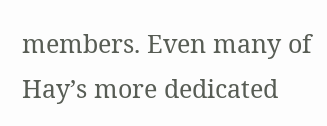members. Even many of Hay’s more dedicated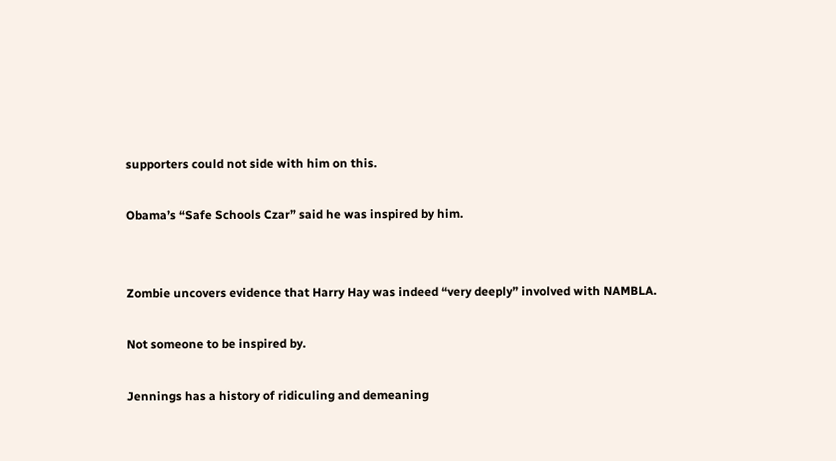supporters could not side with him on this.

Obama’s “Safe Schools Czar” said he was inspired by him.


Zombie uncovers evidence that Harry Hay was indeed “very deeply” involved with NAMBLA.

Not someone to be inspired by.

Jennings has a history of ridiculing and demeaning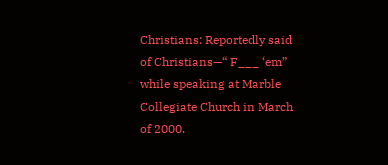Christians: Reportedly said of Christians—“ F___ ‘em” while speaking at Marble Collegiate Church in March of 2000.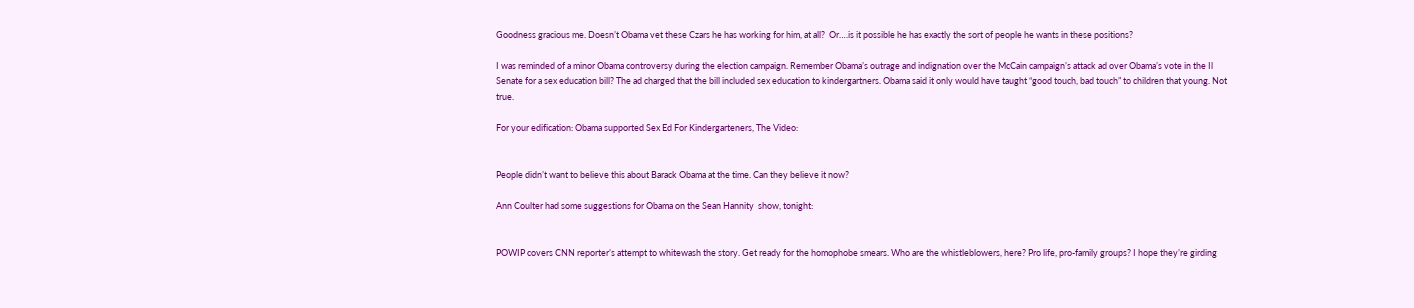Goodness gracious me. Doesn’t Obama vet these Czars he has working for him, at all?  Or….is it possible he has exactly the sort of people he wants in these positions?

I was reminded of a minor Obama controversy during the election campaign. Remember Obama’s outrage and indignation over the McCain campaign’s attack ad over Obama’s vote in the Il Senate for a sex education bill? The ad charged that the bill included sex education to kindergartners. Obama said it only would have taught “good touch, bad touch” to children that young. Not true.

For your edification: Obama supported Sex Ed For Kindergarteners, The Video:


People didn’t want to believe this about Barack Obama at the time. Can they believe it now?

Ann Coulter had some suggestions for Obama on the Sean Hannity  show, tonight:


POWIP covers CNN reporter’s attempt to whitewash the story. Get ready for the homophobe smears. Who are the whistleblowers, here? Pro life, pro-family groups? I hope they’re girding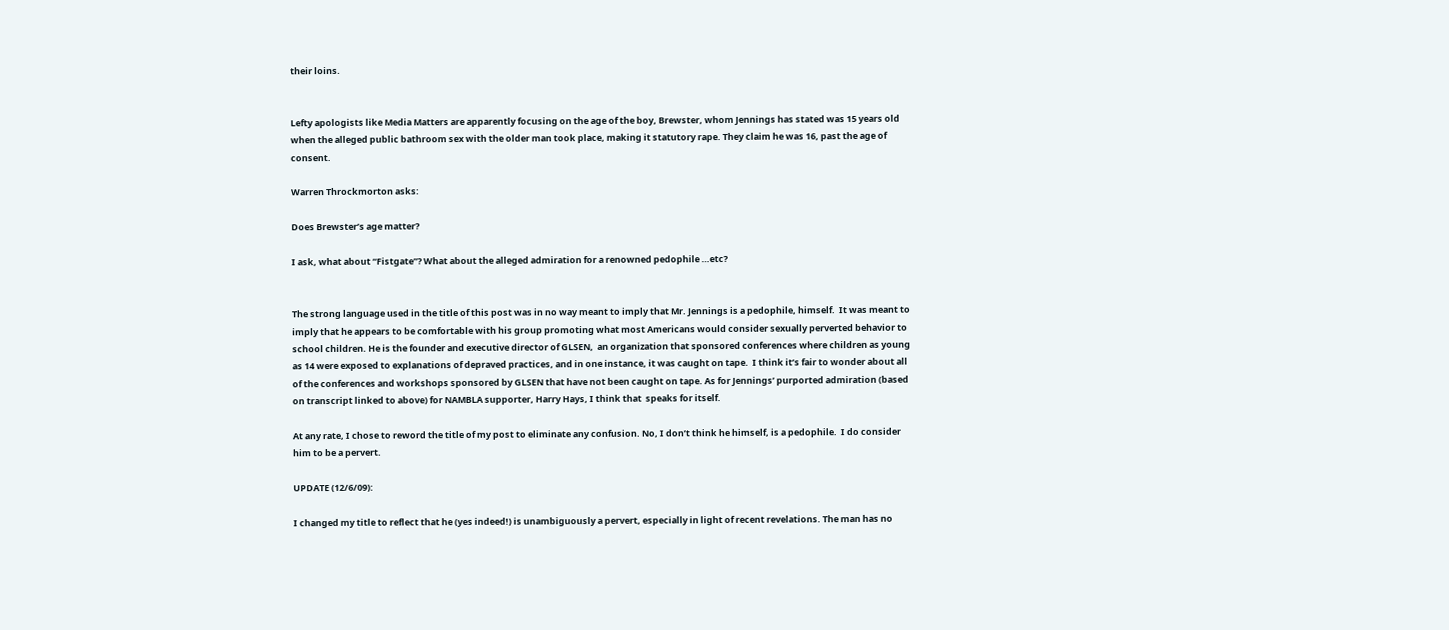their loins.


Lefty apologists like Media Matters are apparently focusing on the age of the boy, Brewster, whom Jennings has stated was 15 years old  when the alleged public bathroom sex with the older man took place, making it statutory rape. They claim he was 16, past the age of consent.

Warren Throckmorton asks:

Does Brewster’s age matter?

I ask, what about “Fistgate”? What about the alleged admiration for a renowned pedophile …etc?


The strong language used in the title of this post was in no way meant to imply that Mr. Jennings is a pedophile, himself.  It was meant to imply that he appears to be comfortable with his group promoting what most Americans would consider sexually perverted behavior to school children. He is the founder and executive director of GLSEN,  an organization that sponsored conferences where children as young as 14 were exposed to explanations of depraved practices, and in one instance, it was caught on tape.  I think it’s fair to wonder about all of the conferences and workshops sponsored by GLSEN that have not been caught on tape. As for Jennings’ purported admiration (based on transcript linked to above) for NAMBLA supporter, Harry Hays, I think that  speaks for itself.

At any rate, I chose to reword the title of my post to eliminate any confusion. No, I don’t think he himself, is a pedophile.  I do consider him to be a pervert.

UPDATE (12/6/09):

I changed my title to reflect that he (yes indeed!) is unambiguously a pervert, especially in light of recent revelations. The man has no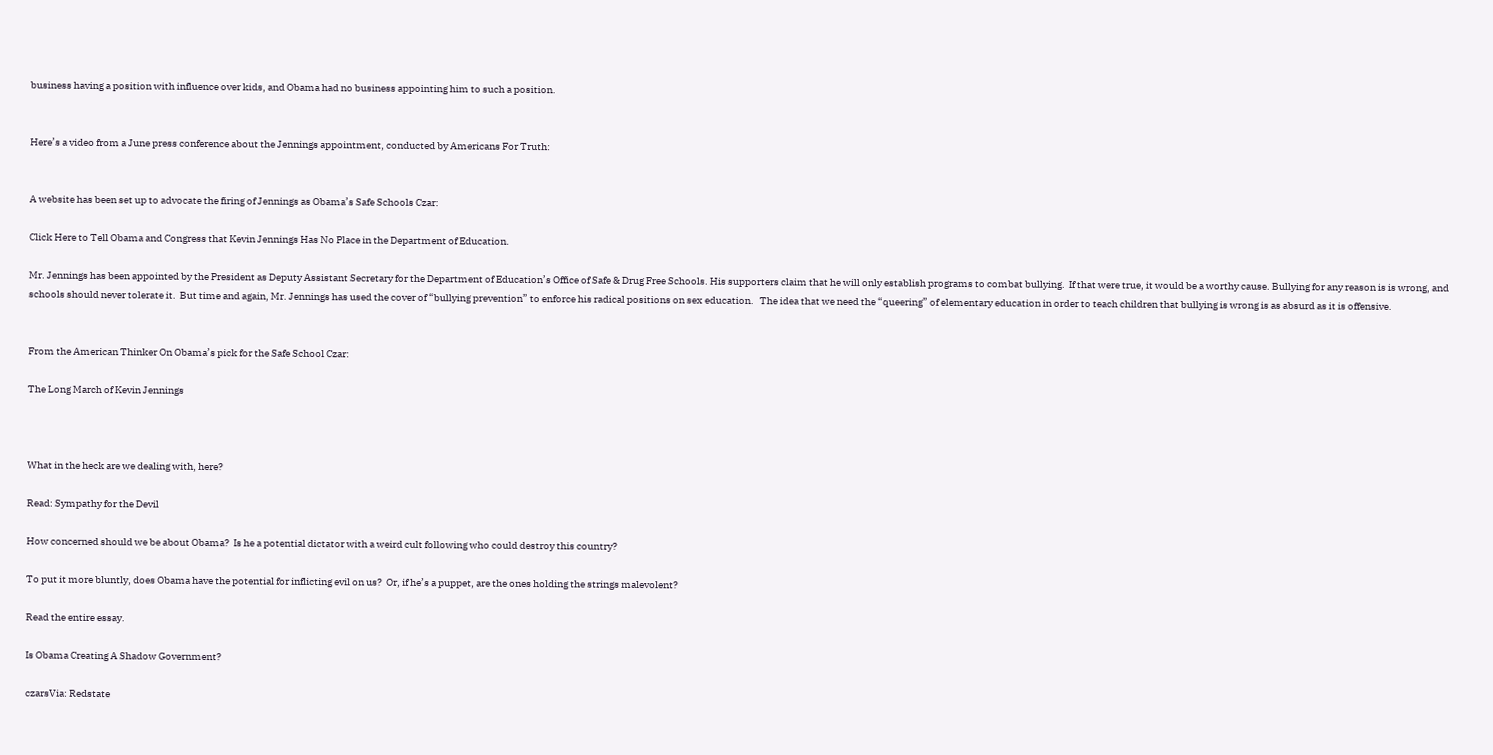business having a position with influence over kids, and Obama had no business appointing him to such a position.


Here’s a video from a June press conference about the Jennings appointment, conducted by Americans For Truth:


A website has been set up to advocate the firing of Jennings as Obama’s Safe Schools Czar:

Click Here to Tell Obama and Congress that Kevin Jennings Has No Place in the Department of Education.

Mr. Jennings has been appointed by the President as Deputy Assistant Secretary for the Department of Education’s Office of Safe & Drug Free Schools. His supporters claim that he will only establish programs to combat bullying.  If that were true, it would be a worthy cause. Bullying for any reason is is wrong, and schools should never tolerate it.  But time and again, Mr. Jennings has used the cover of “bullying prevention” to enforce his radical positions on sex education.   The idea that we need the “queering” of elementary education in order to teach children that bullying is wrong is as absurd as it is offensive.


From the American Thinker On Obama’s pick for the Safe School Czar:

The Long March of Kevin Jennings



What in the heck are we dealing with, here?

Read: Sympathy for the Devil

How concerned should we be about Obama?  Is he a potential dictator with a weird cult following who could destroy this country?

To put it more bluntly, does Obama have the potential for inflicting evil on us?  Or, if he’s a puppet, are the ones holding the strings malevolent?

Read the entire essay.

Is Obama Creating A Shadow Government?

czarsVia: Redstate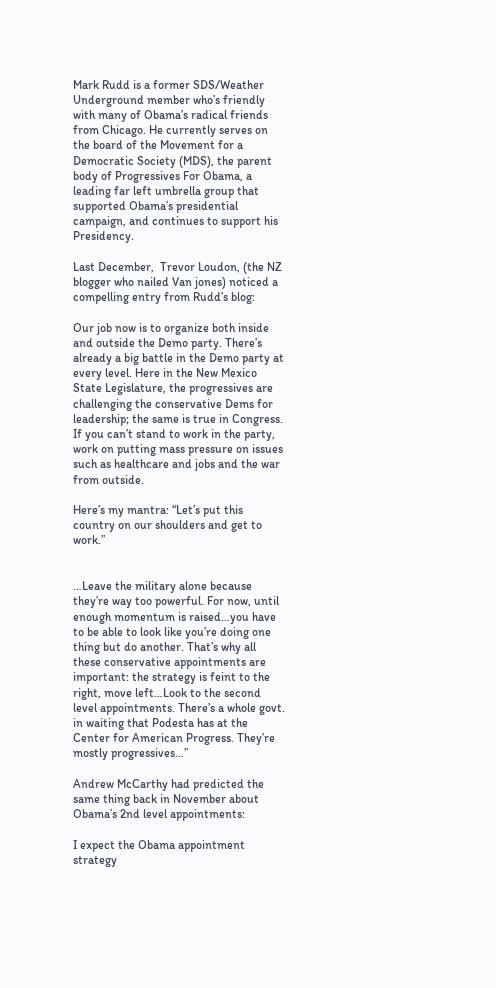Mark Rudd is a former SDS/Weather Underground member who’s friendly with many of Obama’s radical friends from Chicago. He currently serves on the board of the Movement for a Democratic Society (MDS), the parent body of Progressives For Obama, a leading far left umbrella group that supported Obama’s presidential campaign, and continues to support his Presidency.

Last December,  Trevor Loudon, (the NZ blogger who nailed Van jones) noticed a compelling entry from Rudd’s blog:

Our job now is to organize both inside and outside the Demo party. There’s already a big battle in the Demo party at every level. Here in the New Mexico State Legislature, the progressives are challenging the conservative Dems for leadership; the same is true in Congress. If you can’t stand to work in the party, work on putting mass pressure on issues such as healthcare and jobs and the war from outside.

Here’s my mantra: “Let’s put this country on our shoulders and get to work.”


…Leave the military alone because they’re way too powerful. For now, until enough momentum is raised…you have to be able to look like you’re doing one thing but do another. That’s why all these conservative appointments are important: the strategy is feint to the right, move left…Look to the second level appointments. There’s a whole govt. in waiting that Podesta has at the Center for American Progress. They’re mostly progressives…”

Andrew McCarthy had predicted the same thing back in November about Obama’s 2nd level appointments:

I expect the Obama appointment strategy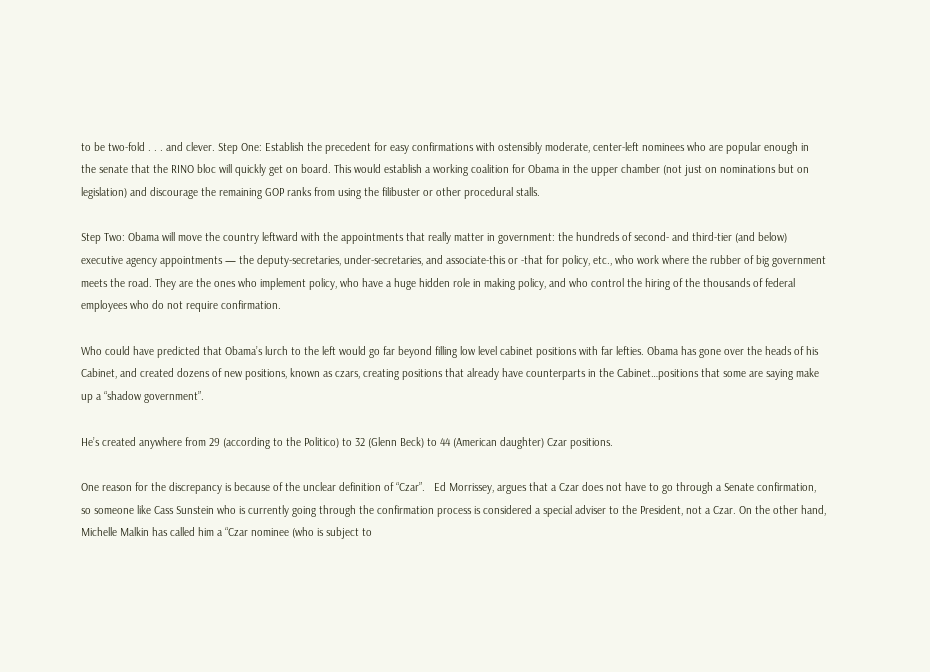to be two-fold . . . and clever. Step One: Establish the precedent for easy confirmations with ostensibly moderate, center-left nominees who are popular enough in the senate that the RINO bloc will quickly get on board. This would establish a working coalition for Obama in the upper chamber (not just on nominations but on legislation) and discourage the remaining GOP ranks from using the filibuster or other procedural stalls.

Step Two: Obama will move the country leftward with the appointments that really matter in government: the hundreds of second- and third-tier (and below) executive agency appointments — the deputy-secretaries, under-secretaries, and associate-this or -that for policy, etc., who work where the rubber of big government meets the road. They are the ones who implement policy, who have a huge hidden role in making policy, and who control the hiring of the thousands of federal employees who do not require confirmation.

Who could have predicted that Obama’s lurch to the left would go far beyond filling low level cabinet positions with far lefties. Obama has gone over the heads of his Cabinet, and created dozens of new positions, known as czars, creating positions that already have counterparts in the Cabinet…positions that some are saying make up a “shadow government”.

He’s created anywhere from 29 (according to the Politico) to 32 (Glenn Beck) to 44 (American daughter) Czar positions.

One reason for the discrepancy is because of the unclear definition of “Czar”.   Ed Morrissey, argues that a Czar does not have to go through a Senate confirmation, so someone like Cass Sunstein who is currently going through the confirmation process is considered a special adviser to the President, not a Czar. On the other hand, Michelle Malkin has called him a “Czar nominee (who is subject to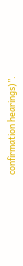confirmation hearings)”.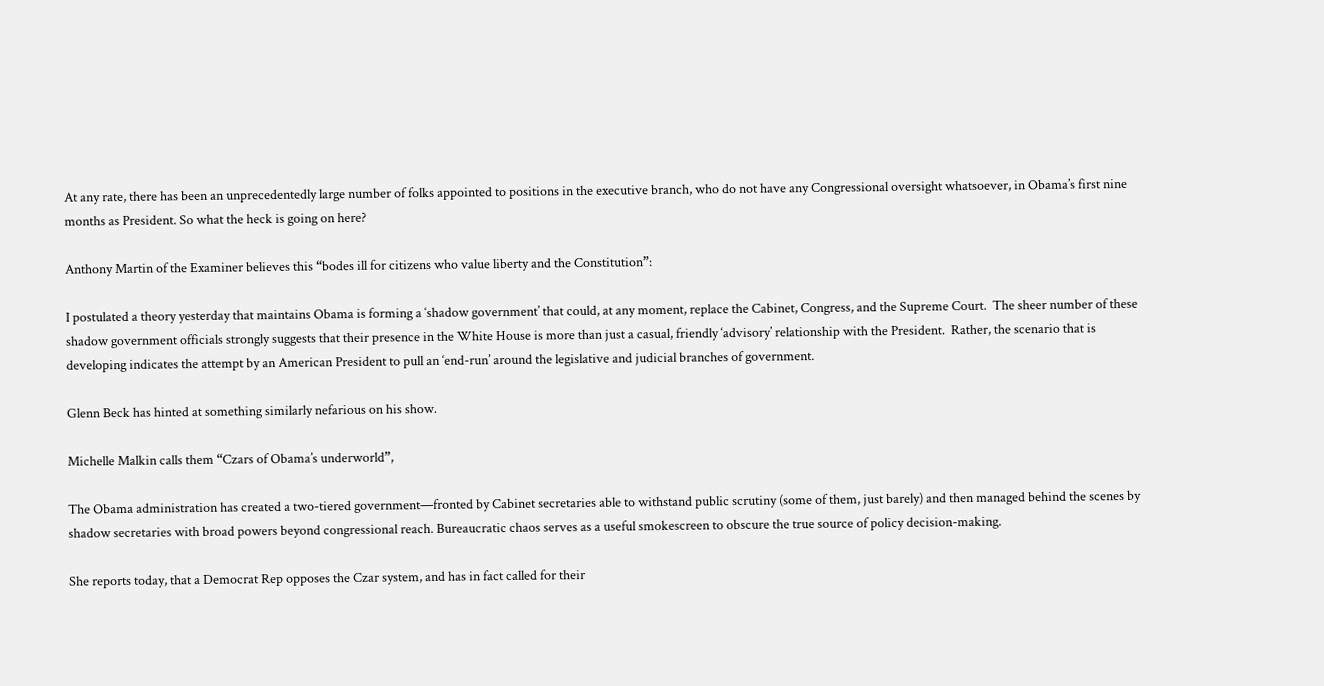At any rate, there has been an unprecedentedly large number of folks appointed to positions in the executive branch, who do not have any Congressional oversight whatsoever, in Obama’s first nine months as President. So what the heck is going on here?

Anthony Martin of the Examiner believes this “bodes ill for citizens who value liberty and the Constitution”:

I postulated a theory yesterday that maintains Obama is forming a ‘shadow government’ that could, at any moment, replace the Cabinet, Congress, and the Supreme Court.  The sheer number of these shadow government officials strongly suggests that their presence in the White House is more than just a casual, friendly ‘advisory’ relationship with the President.  Rather, the scenario that is developing indicates the attempt by an American President to pull an ‘end-run’ around the legislative and judicial branches of government.

Glenn Beck has hinted at something similarly nefarious on his show.

Michelle Malkin calls them “Czars of Obama’s underworld”,

The Obama administration has created a two-tiered government—fronted by Cabinet secretaries able to withstand public scrutiny (some of them, just barely) and then managed behind the scenes by shadow secretaries with broad powers beyond congressional reach. Bureaucratic chaos serves as a useful smokescreen to obscure the true source of policy decision-making.

She reports today, that a Democrat Rep opposes the Czar system, and has in fact called for their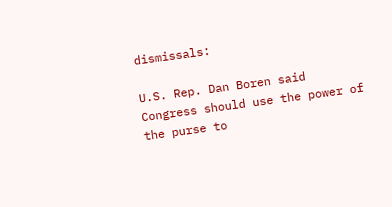dismissals:

U.S. Rep. Dan Boren said Congress should use the power of the purse to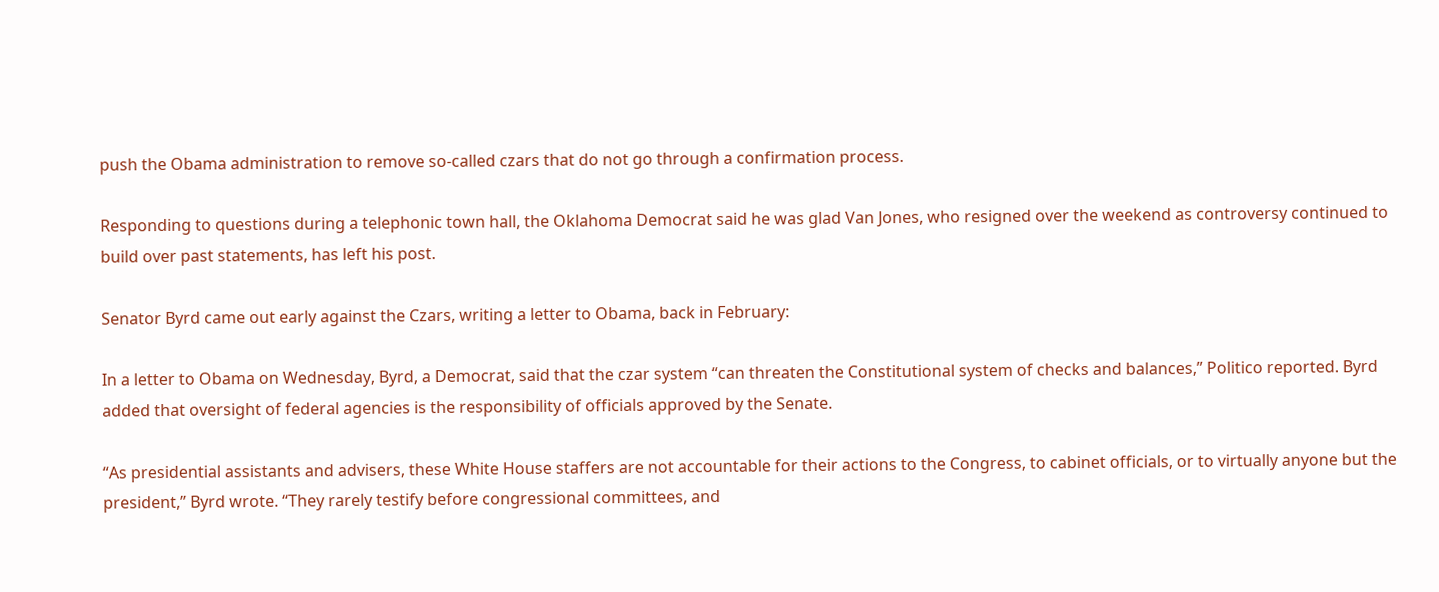push the Obama administration to remove so-called czars that do not go through a confirmation process.

Responding to questions during a telephonic town hall, the Oklahoma Democrat said he was glad Van Jones, who resigned over the weekend as controversy continued to build over past statements, has left his post.

Senator Byrd came out early against the Czars, writing a letter to Obama, back in February:

In a letter to Obama on Wednesday, Byrd, a Democrat, said that the czar system “can threaten the Constitutional system of checks and balances,” Politico reported. Byrd added that oversight of federal agencies is the responsibility of officials approved by the Senate.

“As presidential assistants and advisers, these White House staffers are not accountable for their actions to the Congress, to cabinet officials, or to virtually anyone but the president,” Byrd wrote. “They rarely testify before congressional committees, and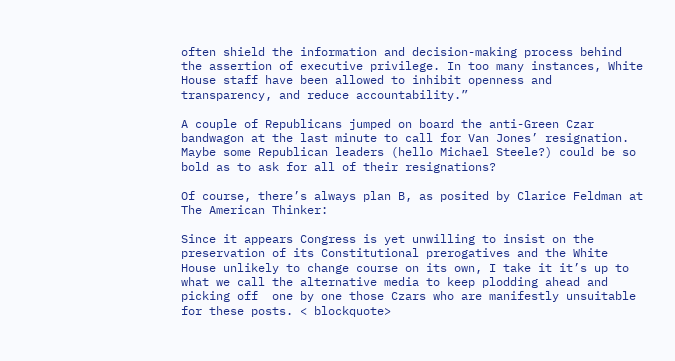often shield the information and decision-making process behind the assertion of executive privilege. In too many instances, White House staff have been allowed to inhibit openness and transparency, and reduce accountability.”

A couple of Republicans jumped on board the anti-Green Czar bandwagon at the last minute to call for Van Jones’ resignation. Maybe some Republican leaders (hello Michael Steele?) could be so bold as to ask for all of their resignations?

Of course, there’s always plan B, as posited by Clarice Feldman at The American Thinker:

Since it appears Congress is yet unwilling to insist on the preservation of its Constitutional prerogatives and the White House unlikely to change course on its own, I take it it’s up to what we call the alternative media to keep plodding ahead and picking off  one by one those Czars who are manifestly unsuitable for these posts. < blockquote>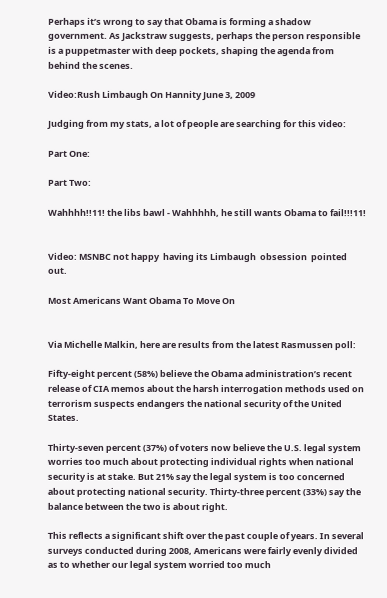Perhaps it’s wrong to say that Obama is forming a shadow government. As Jackstraw suggests, perhaps the person responsible is a puppetmaster with deep pockets, shaping the agenda from behind the scenes.

Video:Rush Limbaugh On Hannity June 3, 2009

Judging from my stats, a lot of people are searching for this video:

Part One:

Part Two:

Wahhhh!!11! the libs bawl - Wahhhhh, he still wants Obama to fail!!!11!


Video: MSNBC not happy  having its Limbaugh  obsession  pointed out.

Most Americans Want Obama To Move On


Via Michelle Malkin, here are results from the latest Rasmussen poll:

Fifty-eight percent (58%) believe the Obama administration’s recent release of CIA memos about the harsh interrogation methods used on terrorism suspects endangers the national security of the United States.

Thirty-seven percent (37%) of voters now believe the U.S. legal system worries too much about protecting individual rights when national security is at stake. But 21% say the legal system is too concerned about protecting national security. Thirty-three percent (33%) say the balance between the two is about right.

This reflects a significant shift over the past couple of years. In several surveys conducted during 2008, Americans were fairly evenly divided as to whether our legal system worried too much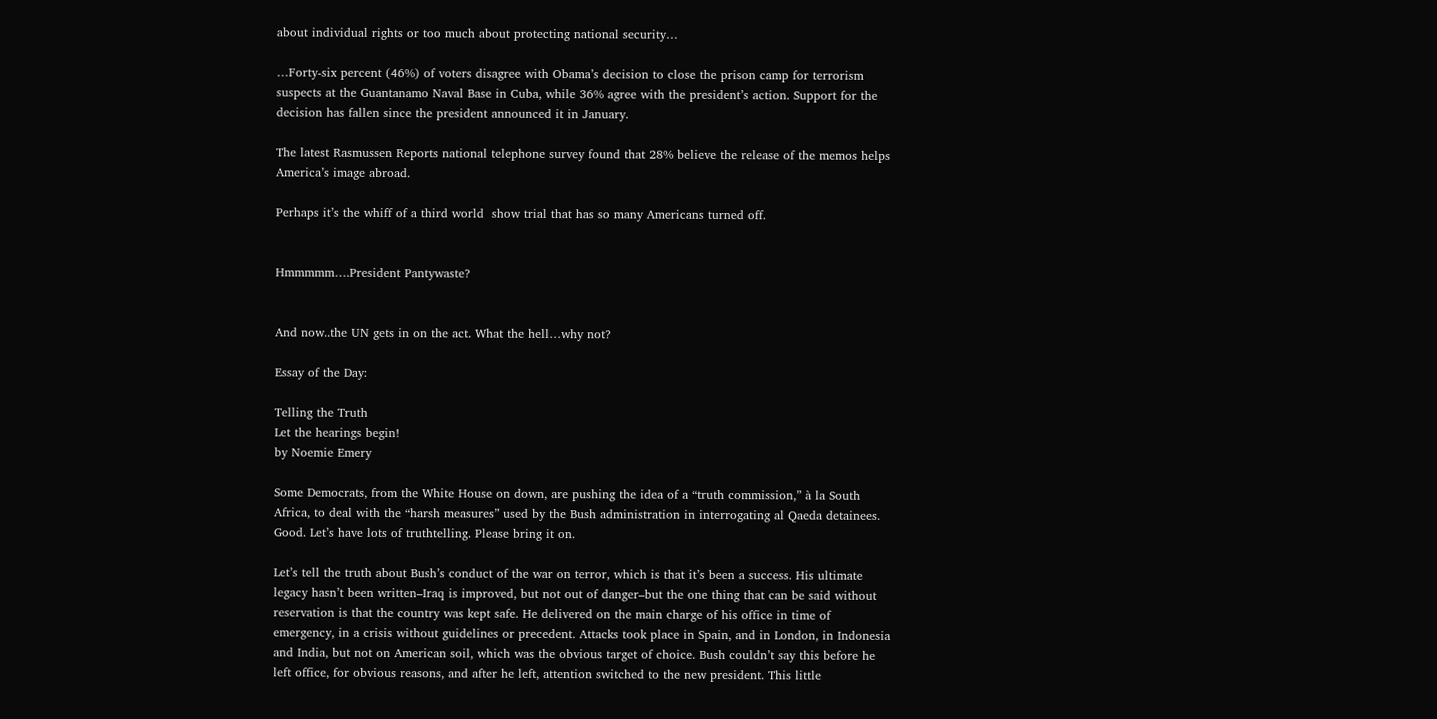about individual rights or too much about protecting national security…

…Forty-six percent (46%) of voters disagree with Obama’s decision to close the prison camp for terrorism suspects at the Guantanamo Naval Base in Cuba, while 36% agree with the president’s action. Support for the decision has fallen since the president announced it in January.

The latest Rasmussen Reports national telephone survey found that 28% believe the release of the memos helps America’s image abroad.

Perhaps it’s the whiff of a third world  show trial that has so many Americans turned off.


Hmmmmm….President Pantywaste?


And now..the UN gets in on the act. What the hell…why not?

Essay of the Day:

Telling the Truth
Let the hearings begin!
by Noemie Emery

Some Democrats, from the White House on down, are pushing the idea of a “truth commission,” à la South Africa, to deal with the “harsh measures” used by the Bush administration in interrogating al Qaeda detainees. Good. Let’s have lots of truthtelling. Please bring it on.

Let’s tell the truth about Bush’s conduct of the war on terror, which is that it’s been a success. His ultimate legacy hasn’t been written–Iraq is improved, but not out of danger–but the one thing that can be said without reservation is that the country was kept safe. He delivered on the main charge of his office in time of emergency, in a crisis without guidelines or precedent. Attacks took place in Spain, and in London, in Indonesia and India, but not on American soil, which was the obvious target of choice. Bush couldn’t say this before he left office, for obvious reasons, and after he left, attention switched to the new president. This little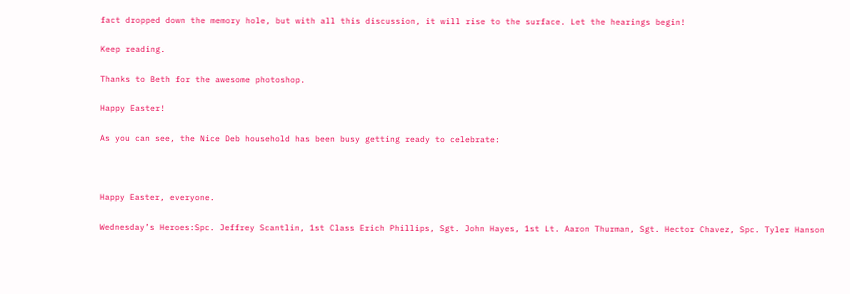fact dropped down the memory hole, but with all this discussion, it will rise to the surface. Let the hearings begin!

Keep reading.

Thanks to Beth for the awesome photoshop.

Happy Easter!

As you can see, the Nice Deb household has been busy getting ready to celebrate:



Happy Easter, everyone.

Wednesday’s Heroes:Spc. Jeffrey Scantlin, 1st Class Erich Phillips, Sgt. John Hayes, 1st Lt. Aaron Thurman, Sgt. Hector Chavez, Spc. Tyler Hanson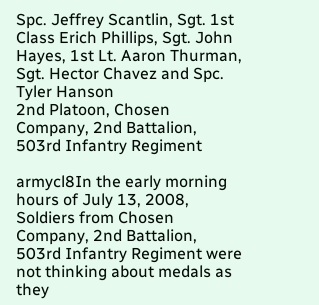Spc. Jeffrey Scantlin, Sgt. 1st Class Erich Phillips, Sgt. John Hayes, 1st Lt. Aaron Thurman, Sgt. Hector Chavez and Spc. Tyler Hanson
2nd Platoon, Chosen Company, 2nd Battalion, 503rd Infantry Regiment

armycl8In the early morning hours of July 13, 2008, Soldiers from Chosen Company, 2nd Battalion, 503rd Infantry Regiment were not thinking about medals as they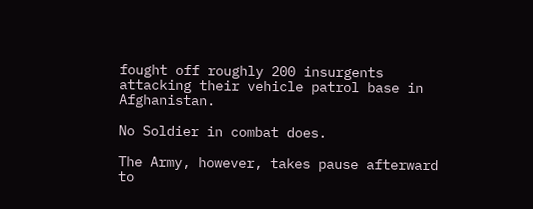fought off roughly 200 insurgents attacking their vehicle patrol base in Afghanistan.

No Soldier in combat does.

The Army, however, takes pause afterward to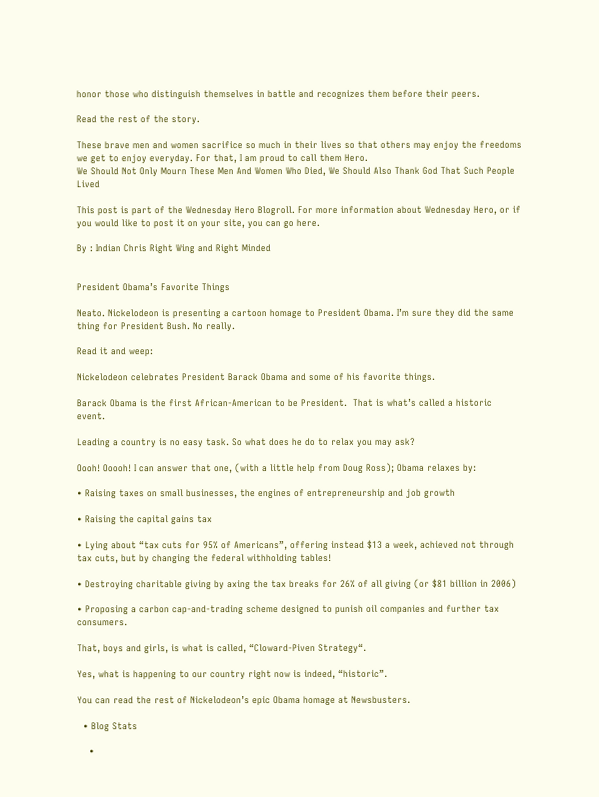honor those who distinguish themselves in battle and recognizes them before their peers.

Read the rest of the story.

These brave men and women sacrifice so much in their lives so that others may enjoy the freedoms we get to enjoy everyday. For that, I am proud to call them Hero.
We Should Not Only Mourn These Men And Women Who Died, We Should Also Thank God That Such People Lived

This post is part of the Wednesday Hero Blogroll. For more information about Wednesday Hero, or if you would like to post it on your site, you can go here.

By : Indian Chris Right Wing and Right Minded


President Obama’s Favorite Things

Neato. Nickelodeon is presenting a cartoon homage to President Obama. I’m sure they did the same thing for President Bush. No really.

Read it and weep:

Nickelodeon celebrates President Barack Obama and some of his favorite things.

Barack Obama is the first African-American to be President.  That is what’s called a historic event.

Leading a country is no easy task. So what does he do to relax you may ask?

Oooh! Ooooh! I can answer that one, (with a little help from Doug Ross); Obama relaxes by:

• Raising taxes on small businesses, the engines of entrepreneurship and job growth

• Raising the capital gains tax

• Lying about “tax cuts for 95% of Americans”, offering instead $13 a week, achieved not through tax cuts, but by changing the federal withholding tables!

• Destroying charitable giving by axing the tax breaks for 26% of all giving (or $81 billion in 2006)

• Proposing a carbon cap-and-trading scheme designed to punish oil companies and further tax consumers.

That, boys and girls, is what is called, “Cloward-Piven Strategy“.

Yes, what is happening to our country right now is indeed, “historic”.

You can read the rest of Nickelodeon’s epic Obama homage at Newsbusters.

  • Blog Stats

    •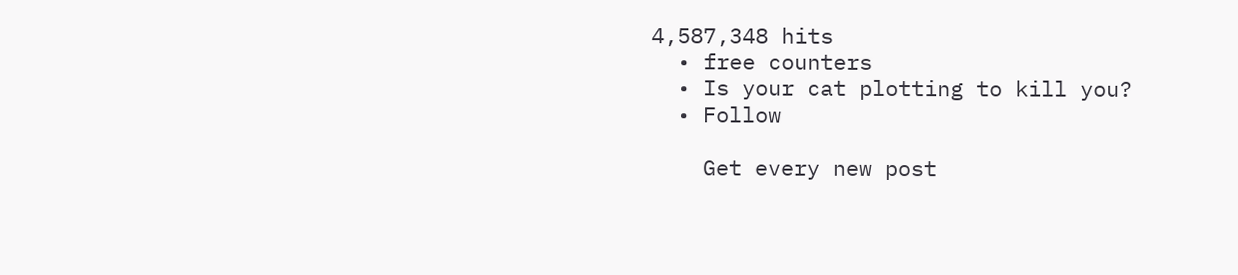4,587,348 hits
  • free counters
  • Is your cat plotting to kill you?
  • Follow

    Get every new post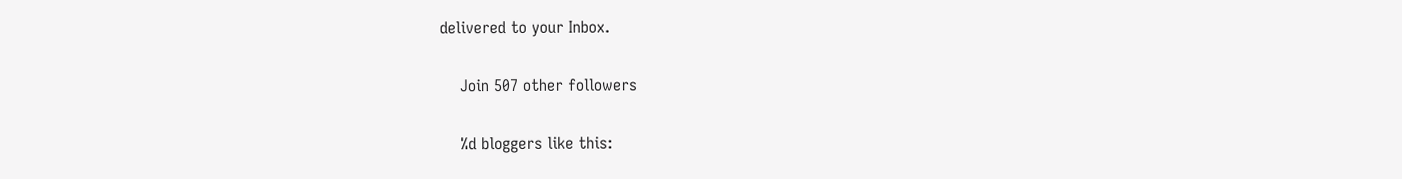delivered to your Inbox.

    Join 507 other followers

    %d bloggers like this: